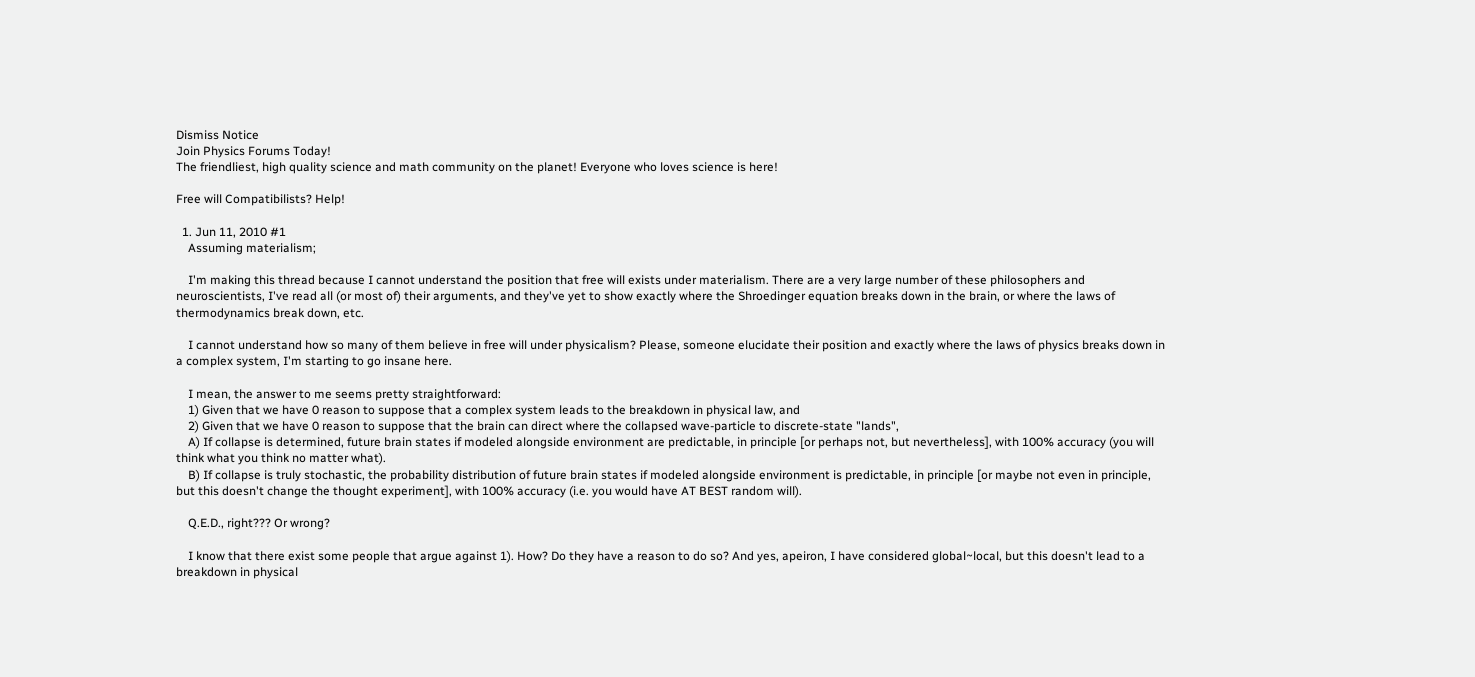Dismiss Notice
Join Physics Forums Today!
The friendliest, high quality science and math community on the planet! Everyone who loves science is here!

Free will Compatibilists? Help!

  1. Jun 11, 2010 #1
    Assuming materialism;

    I'm making this thread because I cannot understand the position that free will exists under materialism. There are a very large number of these philosophers and neuroscientists, I've read all (or most of) their arguments, and they've yet to show exactly where the Shroedinger equation breaks down in the brain, or where the laws of thermodynamics break down, etc.

    I cannot understand how so many of them believe in free will under physicalism? Please, someone elucidate their position and exactly where the laws of physics breaks down in a complex system, I'm starting to go insane here.

    I mean, the answer to me seems pretty straightforward:
    1) Given that we have 0 reason to suppose that a complex system leads to the breakdown in physical law, and
    2) Given that we have 0 reason to suppose that the brain can direct where the collapsed wave-particle to discrete-state "lands",
    A) If collapse is determined, future brain states if modeled alongside environment are predictable, in principle [or perhaps not, but nevertheless], with 100% accuracy (you will think what you think no matter what).
    B) If collapse is truly stochastic, the probability distribution of future brain states if modeled alongside environment is predictable, in principle [or maybe not even in principle, but this doesn't change the thought experiment], with 100% accuracy (i.e. you would have AT BEST random will).

    Q.E.D., right??? Or wrong?

    I know that there exist some people that argue against 1). How? Do they have a reason to do so? And yes, apeiron, I have considered global~local, but this doesn't lead to a breakdown in physical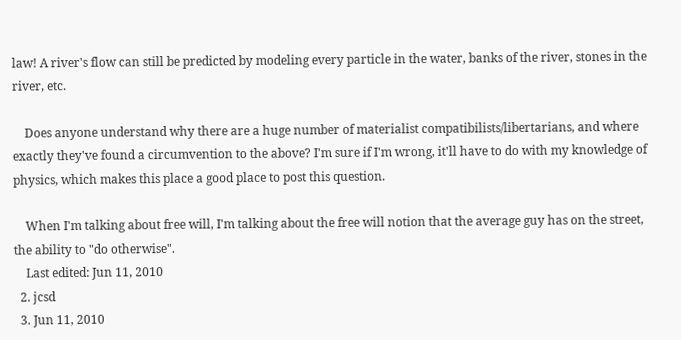law! A river's flow can still be predicted by modeling every particle in the water, banks of the river, stones in the river, etc.

    Does anyone understand why there are a huge number of materialist compatibilists/libertarians, and where exactly they've found a circumvention to the above? I'm sure if I'm wrong, it'll have to do with my knowledge of physics, which makes this place a good place to post this question.

    When I'm talking about free will, I'm talking about the free will notion that the average guy has on the street, the ability to "do otherwise".
    Last edited: Jun 11, 2010
  2. jcsd
  3. Jun 11, 2010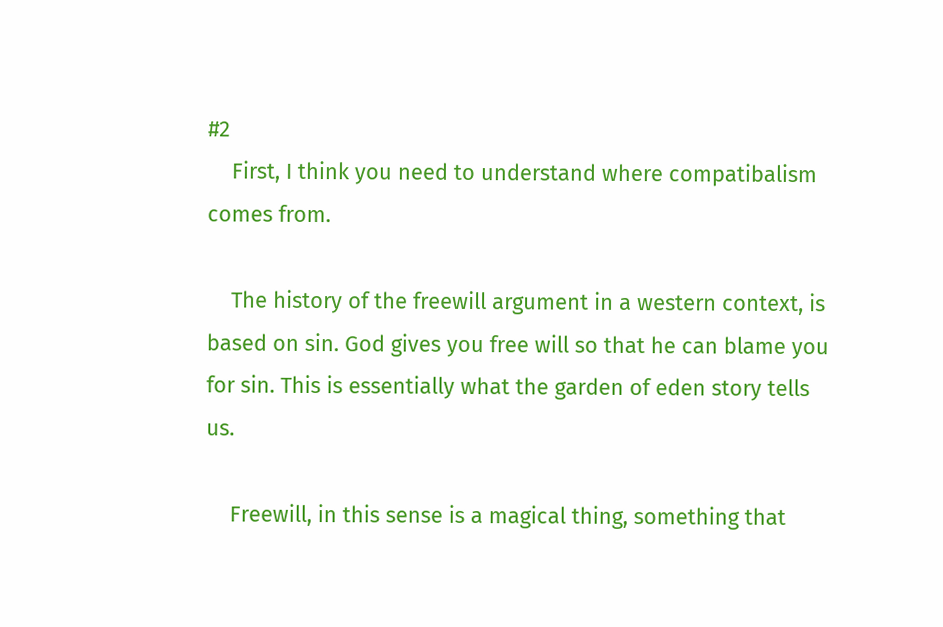#2
    First, I think you need to understand where compatibalism comes from.

    The history of the freewill argument in a western context, is based on sin. God gives you free will so that he can blame you for sin. This is essentially what the garden of eden story tells us.

    Freewill, in this sense is a magical thing, something that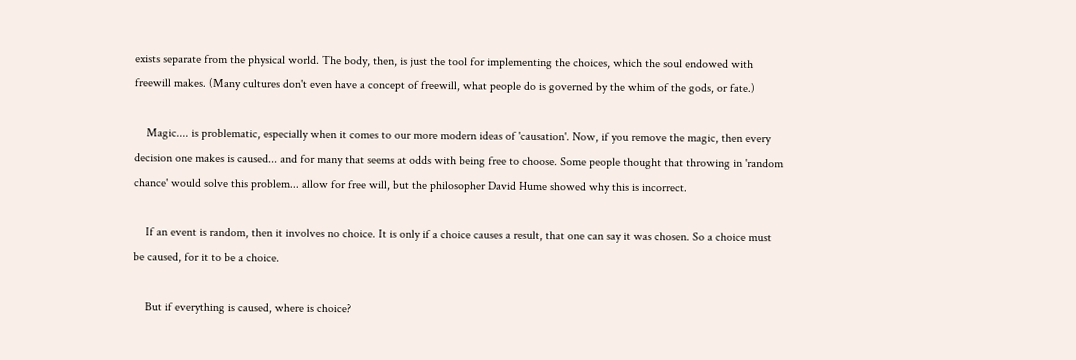exists separate from the physical world. The body, then, is just the tool for implementing the choices, which the soul endowed with freewill makes. (Many cultures don't even have a concept of freewill, what people do is governed by the whim of the gods, or fate.)

    Magic.... is problematic, especially when it comes to our more modern ideas of 'causation'. Now, if you remove the magic, then every decision one makes is caused... and for many that seems at odds with being free to choose. Some people thought that throwing in 'random chance' would solve this problem... allow for free will, but the philosopher David Hume showed why this is incorrect.

    If an event is random, then it involves no choice. It is only if a choice causes a result, that one can say it was chosen. So a choice must be caused, for it to be a choice.

    But if everything is caused, where is choice?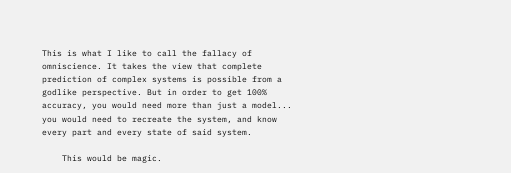This is what I like to call the fallacy of omniscience. It takes the view that complete prediction of complex systems is possible from a godlike perspective. But in order to get 100% accuracy, you would need more than just a model... you would need to recreate the system, and know every part and every state of said system.

    This would be magic.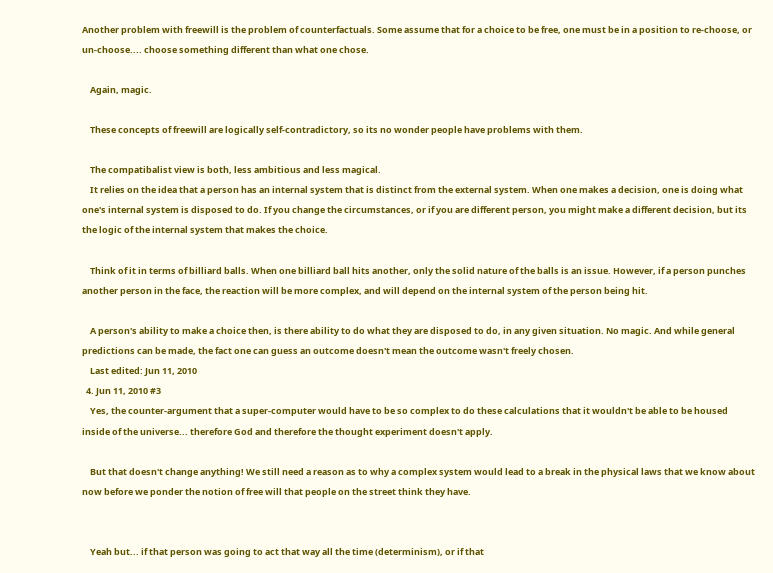Another problem with freewill is the problem of counterfactuals. Some assume that for a choice to be free, one must be in a position to re-choose, or un-choose.... choose something different than what one chose.

    Again, magic.

    These concepts of freewill are logically self-contradictory, so its no wonder people have problems with them.

    The compatibalist view is both, less ambitious and less magical.
    It relies on the idea that a person has an internal system that is distinct from the external system. When one makes a decision, one is doing what one's internal system is disposed to do. If you change the circumstances, or if you are different person, you might make a different decision, but its the logic of the internal system that makes the choice.

    Think of it in terms of billiard balls. When one billiard ball hits another, only the solid nature of the balls is an issue. However, if a person punches another person in the face, the reaction will be more complex, and will depend on the internal system of the person being hit.

    A person's ability to make a choice then, is there ability to do what they are disposed to do, in any given situation. No magic. And while general predictions can be made, the fact one can guess an outcome doesn't mean the outcome wasn't freely chosen.
    Last edited: Jun 11, 2010
  4. Jun 11, 2010 #3
    Yes, the counter-argument that a super-computer would have to be so complex to do these calculations that it wouldn't be able to be housed inside of the universe... therefore God and therefore the thought experiment doesn't apply.

    But that doesn't change anything! We still need a reason as to why a complex system would lead to a break in the physical laws that we know about now before we ponder the notion of free will that people on the street think they have.


    Yeah but... if that person was going to act that way all the time (determinism), or if that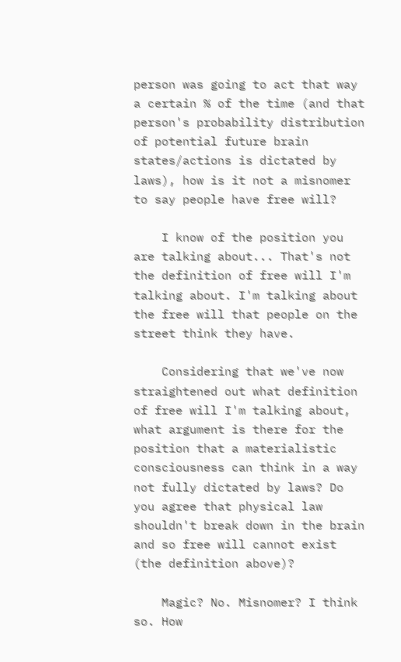person was going to act that way a certain % of the time (and that person's probability distribution of potential future brain states/actions is dictated by laws), how is it not a misnomer to say people have free will?

    I know of the position you are talking about... That's not the definition of free will I'm talking about. I'm talking about the free will that people on the street think they have.

    Considering that we've now straightened out what definition of free will I'm talking about, what argument is there for the position that a materialistic consciousness can think in a way not fully dictated by laws? Do you agree that physical law shouldn't break down in the brain and so free will cannot exist (the definition above)?

    Magic? No. Misnomer? I think so. How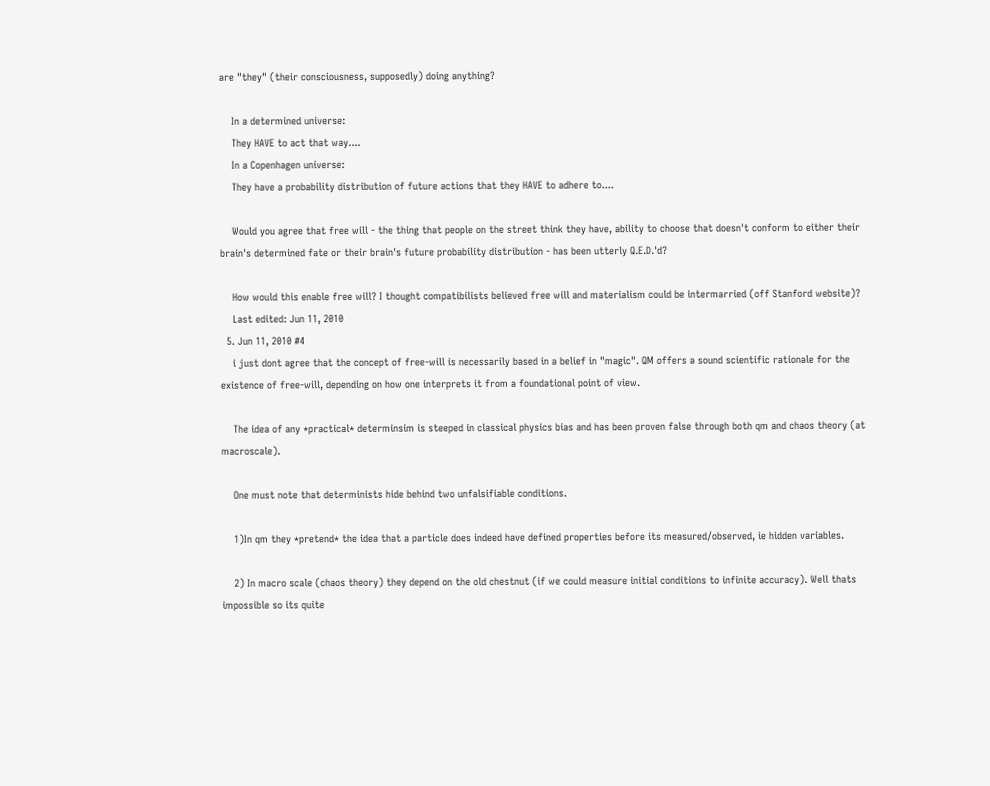are "they" (their consciousness, supposedly) doing anything?

    In a determined universe:
    They HAVE to act that way....
    In a Copenhagen universe:
    They have a probability distribution of future actions that they HAVE to adhere to....

    Would you agree that free will - the thing that people on the street think they have, ability to choose that doesn't conform to either their brain's determined fate or their brain's future probability distribution - has been utterly Q.E.D.'d?

    How would this enable free will? I thought compatibilists believed free will and materialism could be intermarried (off Stanford website)?
    Last edited: Jun 11, 2010
  5. Jun 11, 2010 #4
    i just dont agree that the concept of free-will is necessarily based in a belief in "magic". QM offers a sound scientific rationale for the existence of free-will, depending on how one interprets it from a foundational point of view.

    The idea of any *practical* determinsim is steeped in classical physics bias and has been proven false through both qm and chaos theory (at macroscale).

    One must note that determinists hide behind two unfalsifiable conditions.

    1)In qm they *pretend* the idea that a particle does indeed have defined properties before its measured/observed, ie hidden variables.

    2) In macro scale (chaos theory) they depend on the old chestnut (if we could measure initial conditions to infinite accuracy). Well thats impossible so its quite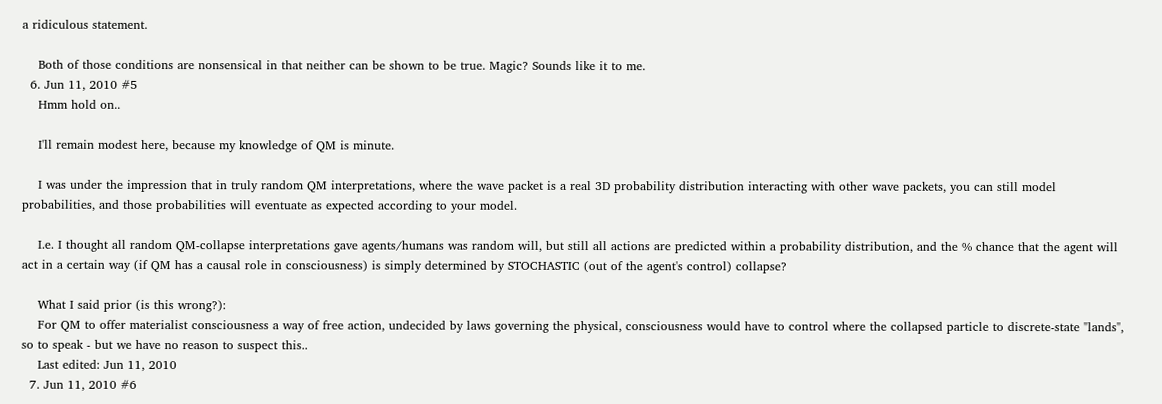a ridiculous statement.

    Both of those conditions are nonsensical in that neither can be shown to be true. Magic? Sounds like it to me.
  6. Jun 11, 2010 #5
    Hmm hold on..

    I'll remain modest here, because my knowledge of QM is minute.

    I was under the impression that in truly random QM interpretations, where the wave packet is a real 3D probability distribution interacting with other wave packets, you can still model probabilities, and those probabilities will eventuate as expected according to your model.

    I.e. I thought all random QM-collapse interpretations gave agents/humans was random will, but still all actions are predicted within a probability distribution, and the % chance that the agent will act in a certain way (if QM has a causal role in consciousness) is simply determined by STOCHASTIC (out of the agent's control) collapse?

    What I said prior (is this wrong?):
    For QM to offer materialist consciousness a way of free action, undecided by laws governing the physical, consciousness would have to control where the collapsed particle to discrete-state "lands", so to speak - but we have no reason to suspect this..
    Last edited: Jun 11, 2010
  7. Jun 11, 2010 #6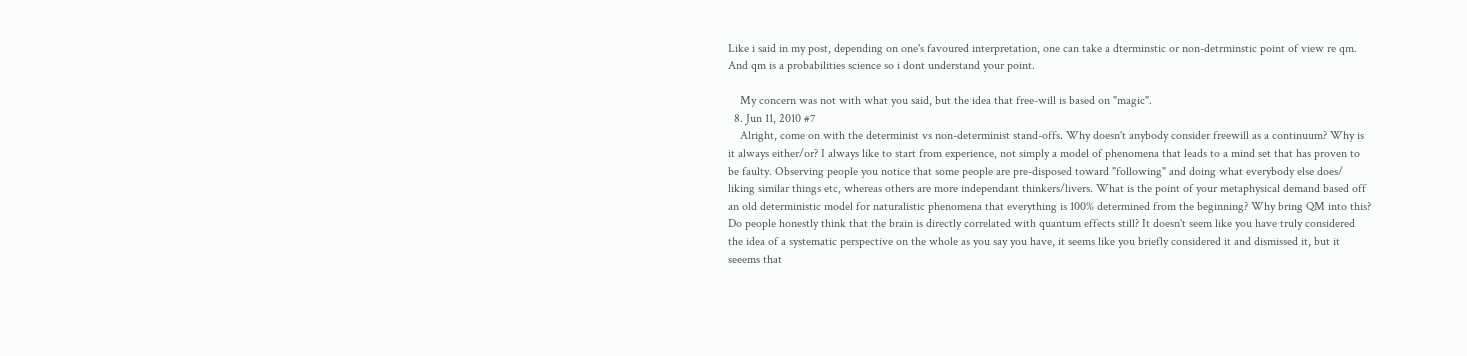Like i said in my post, depending on one's favoured interpretation, one can take a dterminstic or non-detrminstic point of view re qm. And qm is a probabilities science so i dont understand your point.

    My concern was not with what you said, but the idea that free-will is based on "magic".
  8. Jun 11, 2010 #7
    Alright, come on with the determinist vs non-determinist stand-offs. Why doesn't anybody consider freewill as a continuum? Why is it always either/or? I always like to start from experience, not simply a model of phenomena that leads to a mind set that has proven to be faulty. Observing people you notice that some people are pre-disposed toward "following" and doing what everybody else does/ liking similar things etc, whereas others are more independant thinkers/livers. What is the point of your metaphysical demand based off an old deterministic model for naturalistic phenomena that everything is 100% determined from the beginning? Why bring QM into this? Do people honestly think that the brain is directly correlated with quantum effects still? It doesn't seem like you have truly considered the idea of a systematic perspective on the whole as you say you have, it seems like you briefly considered it and dismissed it, but it seeems that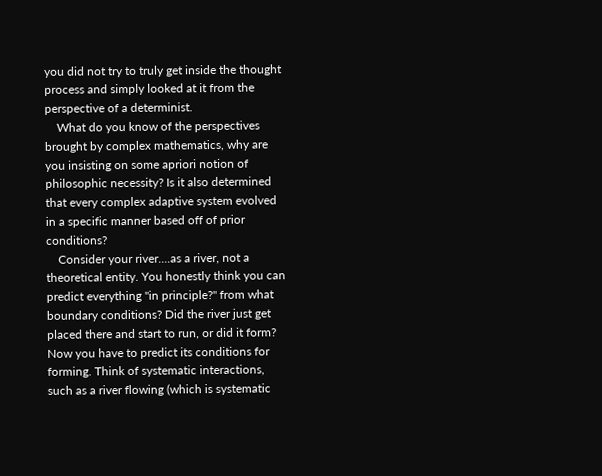you did not try to truly get inside the thought process and simply looked at it from the perspective of a determinist.
    What do you know of the perspectives brought by complex mathematics, why are you insisting on some apriori notion of philosophic necessity? Is it also determined that every complex adaptive system evolved in a specific manner based off of prior conditions?
    Consider your river....as a river, not a theoretical entity. You honestly think you can predict everything "in principle?" from what boundary conditions? Did the river just get placed there and start to run, or did it form? Now you have to predict its conditions for forming. Think of systematic interactions, such as a river flowing (which is systematic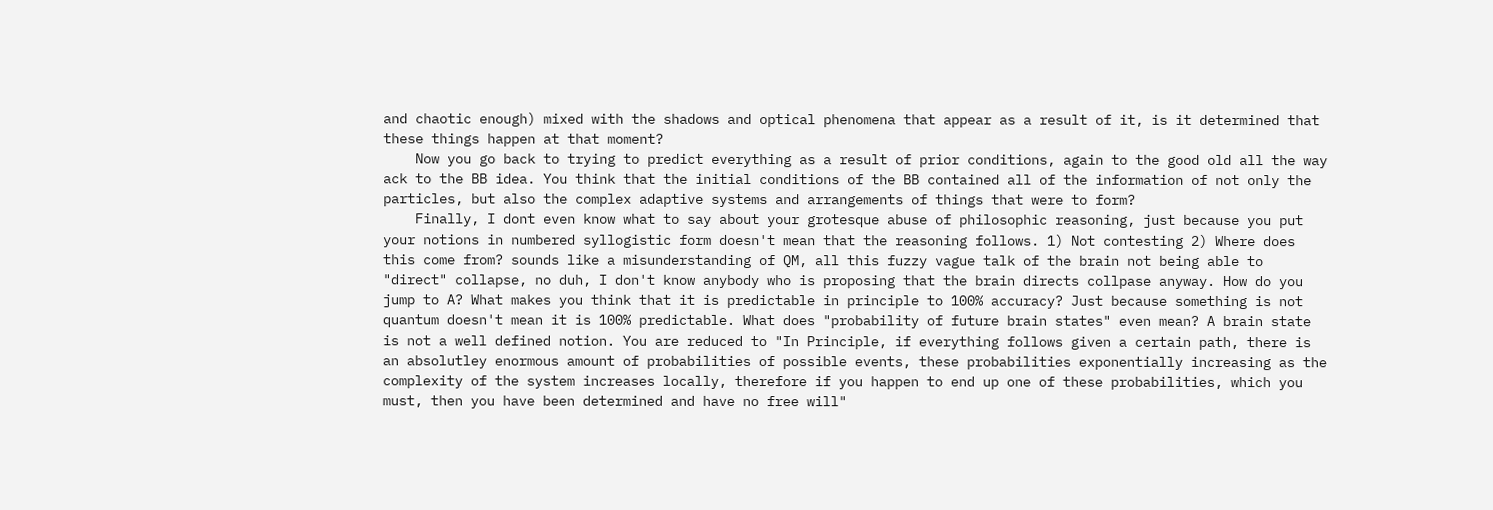and chaotic enough) mixed with the shadows and optical phenomena that appear as a result of it, is it determined that these things happen at that moment?
    Now you go back to trying to predict everything as a result of prior conditions, again to the good old all the way ack to the BB idea. You think that the initial conditions of the BB contained all of the information of not only the particles, but also the complex adaptive systems and arrangements of things that were to form?
    Finally, I dont even know what to say about your grotesque abuse of philosophic reasoning, just because you put your notions in numbered syllogistic form doesn't mean that the reasoning follows. 1) Not contesting 2) Where does this come from? sounds like a misunderstanding of QM, all this fuzzy vague talk of the brain not being able to "direct" collapse, no duh, I don't know anybody who is proposing that the brain directs collpase anyway. How do you jump to A? What makes you think that it is predictable in principle to 100% accuracy? Just because something is not quantum doesn't mean it is 100% predictable. What does "probability of future brain states" even mean? A brain state is not a well defined notion. You are reduced to "In Principle, if everything follows given a certain path, there is an absolutley enormous amount of probabilities of possible events, these probabilities exponentially increasing as the complexity of the system increases locally, therefore if you happen to end up one of these probabilities, which you must, then you have been determined and have no free will"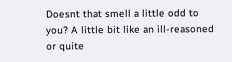Doesnt that smell a little odd to you? A little bit like an ill-reasoned or quite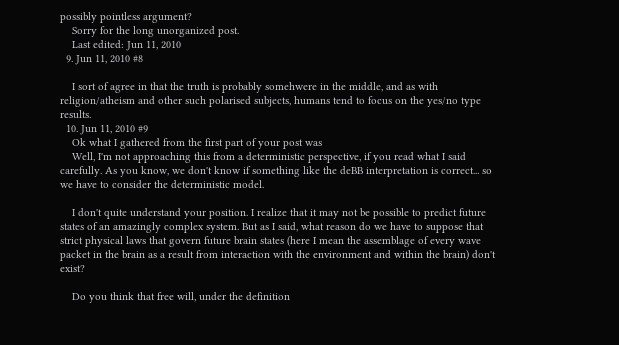possibly pointless argument?
    Sorry for the long unorganized post.
    Last edited: Jun 11, 2010
  9. Jun 11, 2010 #8

    I sort of agree in that the truth is probably somehwere in the middle, and as with religion/atheism and other such polarised subjects, humans tend to focus on the yes/no type results.
  10. Jun 11, 2010 #9
    Ok what I gathered from the first part of your post was
    Well, I'm not approaching this from a deterministic perspective, if you read what I said carefully. As you know, we don't know if something like the deBB interpretation is correct... so we have to consider the deterministic model.

    I don't quite understand your position. I realize that it may not be possible to predict future states of an amazingly complex system. But as I said, what reason do we have to suppose that strict physical laws that govern future brain states (here I mean the assemblage of every wave packet in the brain as a result from interaction with the environment and within the brain) don't exist?

    Do you think that free will, under the definition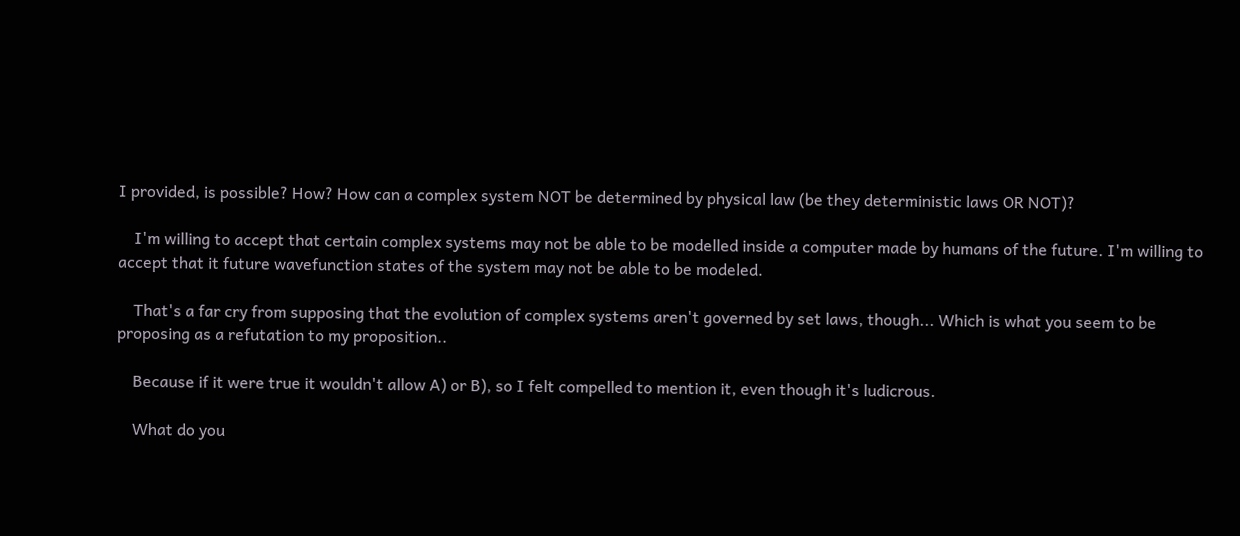I provided, is possible? How? How can a complex system NOT be determined by physical law (be they deterministic laws OR NOT)?

    I'm willing to accept that certain complex systems may not be able to be modelled inside a computer made by humans of the future. I'm willing to accept that it future wavefunction states of the system may not be able to be modeled.

    That's a far cry from supposing that the evolution of complex systems aren't governed by set laws, though... Which is what you seem to be proposing as a refutation to my proposition..

    Because if it were true it wouldn't allow A) or B), so I felt compelled to mention it, even though it's ludicrous.

    What do you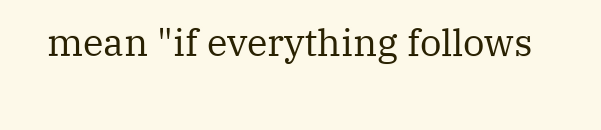mean "if everything follows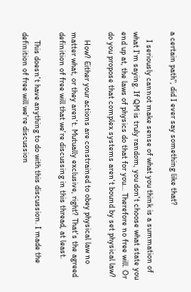a certain path", did I ever say something like that?

    I seriously cannot make sense of what you think is a summation of what I'm saying. If QM is truly random, you don't choose what state you end up at, the laws of physics do that for you... Therefore no free will. Or do you propose that complex systems aren't bound by set physical law?

    How? Either your actions are constrained to obey physical law no matter what, or they aren't. Mutually exclusive, right? That's the agreed definition of free will that we're discussing in this thread, at least.

    This doesn't have anything to do with this discussion. I made the definition of free will we're discussion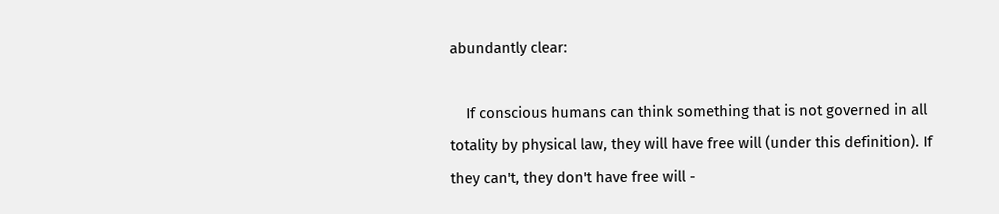abundantly clear:

    If conscious humans can think something that is not governed in all totality by physical law, they will have free will (under this definition). If they can't, they don't have free will -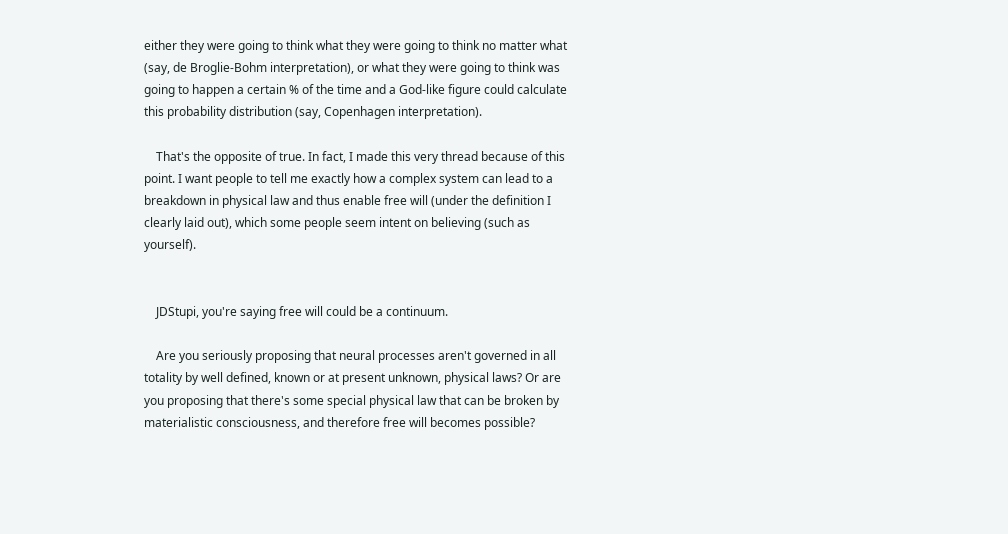either they were going to think what they were going to think no matter what (say, de Broglie-Bohm interpretation), or what they were going to think was going to happen a certain % of the time and a God-like figure could calculate this probability distribution (say, Copenhagen interpretation).

    That's the opposite of true. In fact, I made this very thread because of this point. I want people to tell me exactly how a complex system can lead to a breakdown in physical law and thus enable free will (under the definition I clearly laid out), which some people seem intent on believing (such as yourself).


    JDStupi, you're saying free will could be a continuum.

    Are you seriously proposing that neural processes aren't governed in all totality by well defined, known or at present unknown, physical laws? Or are you proposing that there's some special physical law that can be broken by materialistic consciousness, and therefore free will becomes possible?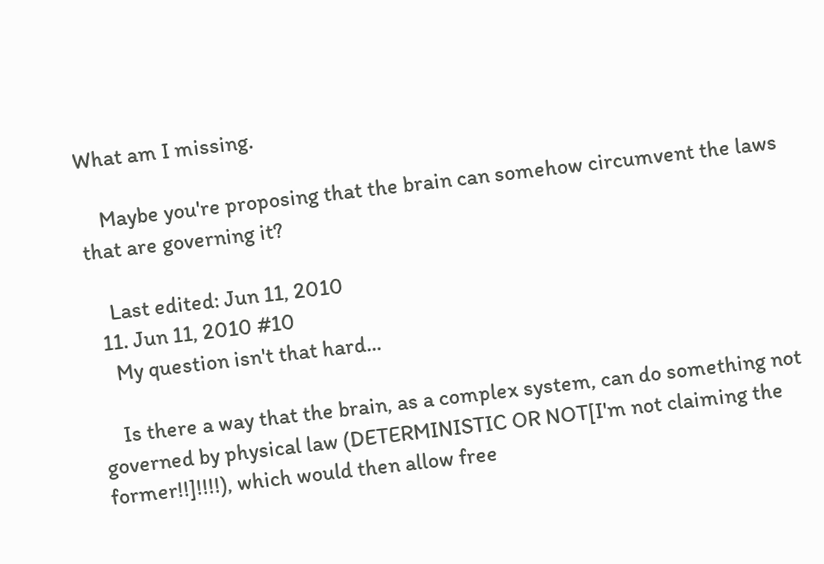What am I missing.

    Maybe you're proposing that the brain can somehow circumvent the laws that are governing it?

    Last edited: Jun 11, 2010
  11. Jun 11, 2010 #10
    My question isn't that hard...

    Is there a way that the brain, as a complex system, can do something not governed by physical law (DETERMINISTIC OR NOT[I'm not claiming the former!!]!!!!), which would then allow free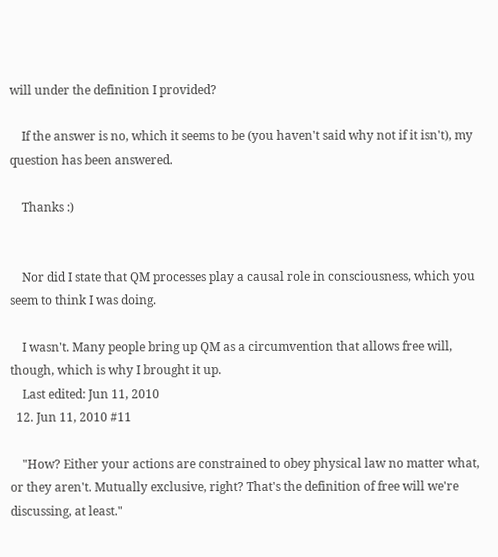will under the definition I provided?

    If the answer is no, which it seems to be (you haven't said why not if it isn't), my question has been answered.

    Thanks :)


    Nor did I state that QM processes play a causal role in consciousness, which you seem to think I was doing.

    I wasn't. Many people bring up QM as a circumvention that allows free will, though, which is why I brought it up.
    Last edited: Jun 11, 2010
  12. Jun 11, 2010 #11

    "How? Either your actions are constrained to obey physical law no matter what, or they aren't. Mutually exclusive, right? That's the definition of free will we're discussing, at least."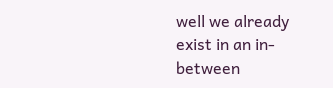well we already exist in an in-between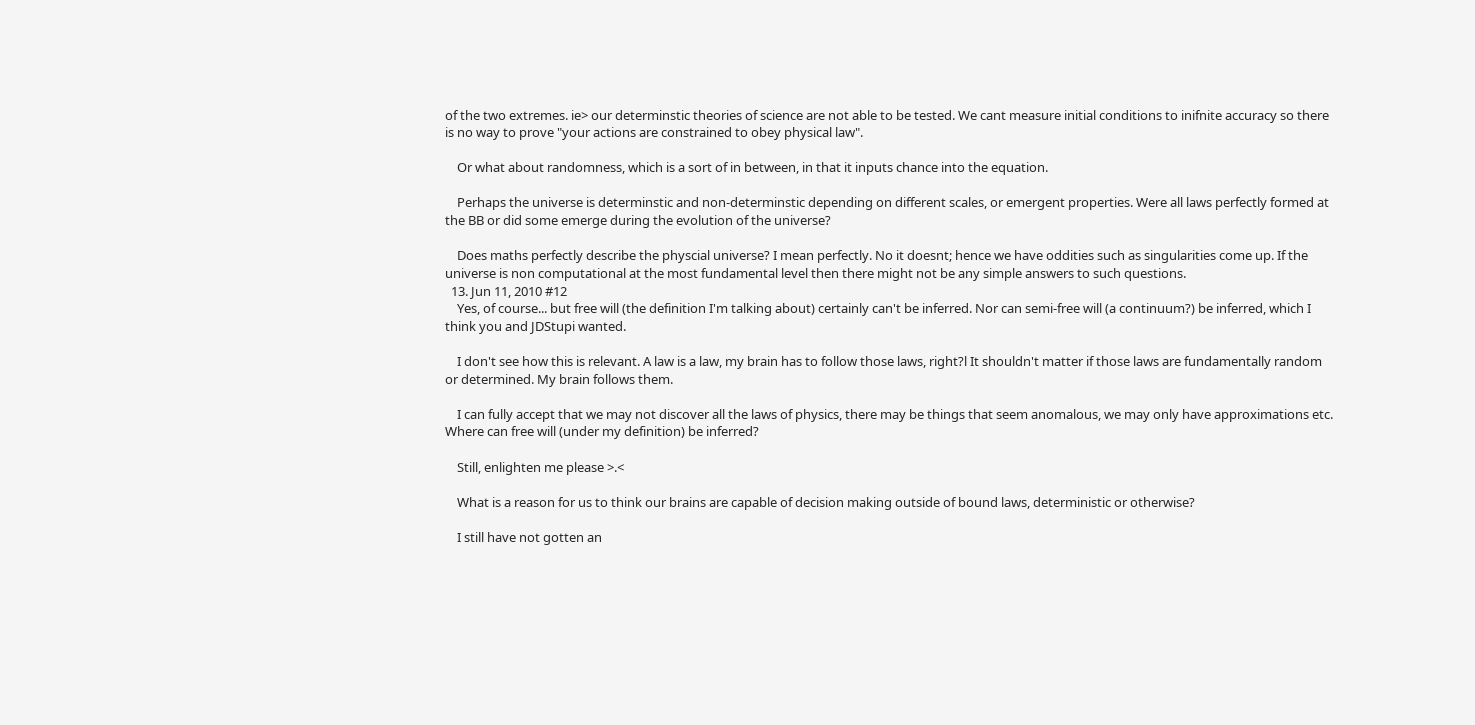of the two extremes. ie> our determinstic theories of science are not able to be tested. We cant measure initial conditions to inifnite accuracy so there is no way to prove "your actions are constrained to obey physical law".

    Or what about randomness, which is a sort of in between, in that it inputs chance into the equation.

    Perhaps the universe is determinstic and non-determinstic depending on different scales, or emergent properties. Were all laws perfectly formed at the BB or did some emerge during the evolution of the universe?

    Does maths perfectly describe the physcial universe? I mean perfectly. No it doesnt; hence we have oddities such as singularities come up. If the universe is non computational at the most fundamental level then there might not be any simple answers to such questions.
  13. Jun 11, 2010 #12
    Yes, of course... but free will (the definition I'm talking about) certainly can't be inferred. Nor can semi-free will (a continuum?) be inferred, which I think you and JDStupi wanted.

    I don't see how this is relevant. A law is a law, my brain has to follow those laws, right?l It shouldn't matter if those laws are fundamentally random or determined. My brain follows them.

    I can fully accept that we may not discover all the laws of physics, there may be things that seem anomalous, we may only have approximations etc. Where can free will (under my definition) be inferred?

    Still, enlighten me please >.<

    What is a reason for us to think our brains are capable of decision making outside of bound laws, deterministic or otherwise?

    I still have not gotten an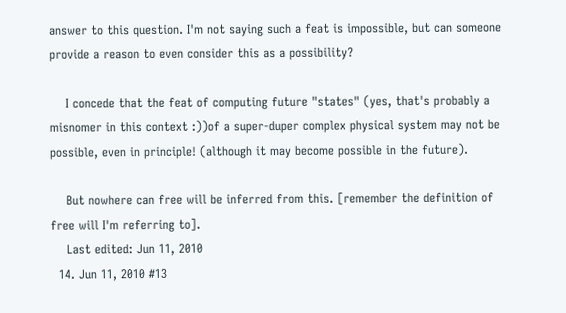answer to this question. I'm not saying such a feat is impossible, but can someone provide a reason to even consider this as a possibility?

    I concede that the feat of computing future "states" (yes, that's probably a misnomer in this context :))of a super-duper complex physical system may not be possible, even in principle! (although it may become possible in the future).

    But nowhere can free will be inferred from this. [remember the definition of free will I'm referring to].
    Last edited: Jun 11, 2010
  14. Jun 11, 2010 #13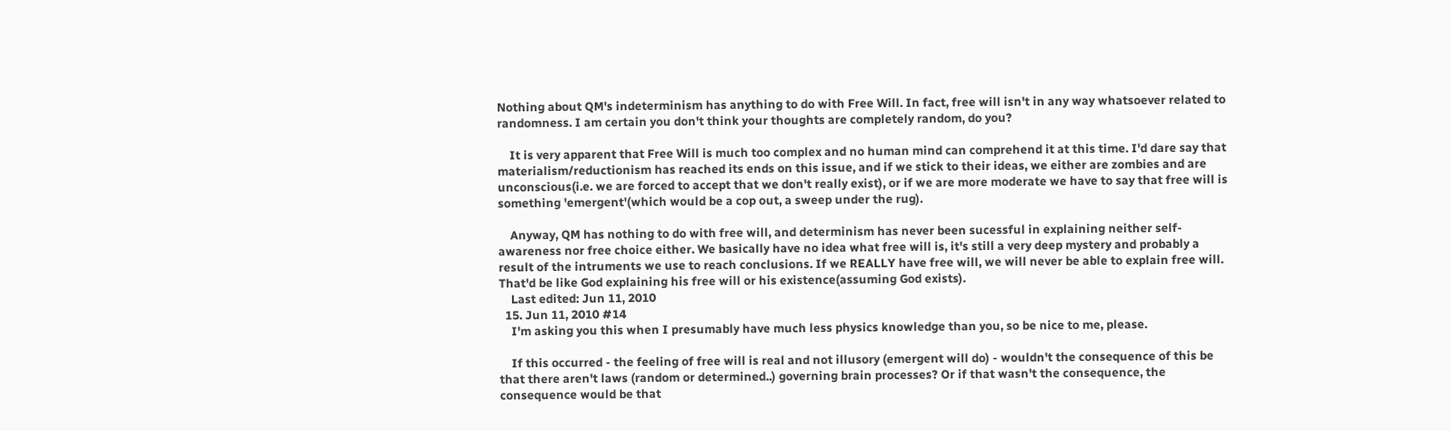Nothing about QM's indeterminism has anything to do with Free Will. In fact, free will isn't in any way whatsoever related to randomness. I am certain you don't think your thoughts are completely random, do you?

    It is very apparent that Free Will is much too complex and no human mind can comprehend it at this time. I'd dare say that materialism/reductionism has reached its ends on this issue, and if we stick to their ideas, we either are zombies and are unconscious(i.e. we are forced to accept that we don't really exist), or if we are more moderate we have to say that free will is something 'emergent'(which would be a cop out, a sweep under the rug).

    Anyway, QM has nothing to do with free will, and determinism has never been sucessful in explaining neither self-awareness nor free choice either. We basically have no idea what free will is, it's still a very deep mystery and probably a result of the intruments we use to reach conclusions. If we REALLY have free will, we will never be able to explain free will. That'd be like God explaining his free will or his existence(assuming God exists).
    Last edited: Jun 11, 2010
  15. Jun 11, 2010 #14
    I'm asking you this when I presumably have much less physics knowledge than you, so be nice to me, please.

    If this occurred - the feeling of free will is real and not illusory (emergent will do) - wouldn't the consequence of this be that there aren't laws (random or determined..) governing brain processes? Or if that wasn't the consequence, the consequence would be that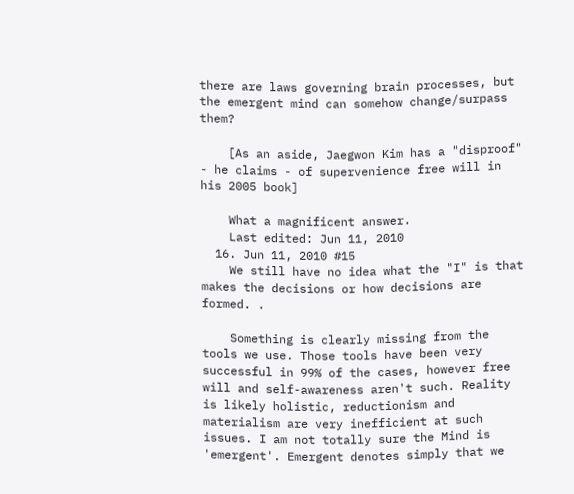there are laws governing brain processes, but the emergent mind can somehow change/surpass them?

    [As an aside, Jaegwon Kim has a "disproof" - he claims - of supervenience free will in his 2005 book]

    What a magnificent answer.
    Last edited: Jun 11, 2010
  16. Jun 11, 2010 #15
    We still have no idea what the "I" is that makes the decisions or how decisions are formed. .

    Something is clearly missing from the tools we use. Those tools have been very successful in 99% of the cases, however free will and self-awareness aren't such. Reality is likely holistic, reductionism and materialism are very inefficient at such issues. I am not totally sure the Mind is 'emergent'. Emergent denotes simply that we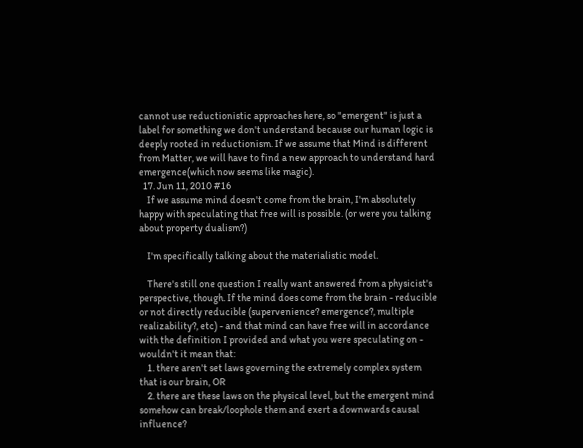cannot use reductionistic approaches here, so "emergent" is just a label for something we don't understand because our human logic is deeply rooted in reductionism. If we assume that Mind is different from Matter, we will have to find a new approach to understand hard emergence(which now seems like magic).
  17. Jun 11, 2010 #16
    If we assume mind doesn't come from the brain, I'm absolutely happy with speculating that free will is possible. (or were you talking about property dualism?)

    I'm specifically talking about the materialistic model.

    There's still one question I really want answered from a physicist's perspective, though. If the mind does come from the brain - reducible or not directly reducible (supervenience? emergence?, multiple realizability?, etc) - and that mind can have free will in accordance with the definition I provided and what you were speculating on - wouldn't it mean that:
    1. there aren't set laws governing the extremely complex system that is our brain, OR
    2. there are these laws on the physical level, but the emergent mind somehow can break/loophole them and exert a downwards causal influence?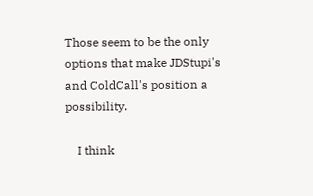Those seem to be the only options that make JDStupi's and ColdCall's position a possibility.

    I think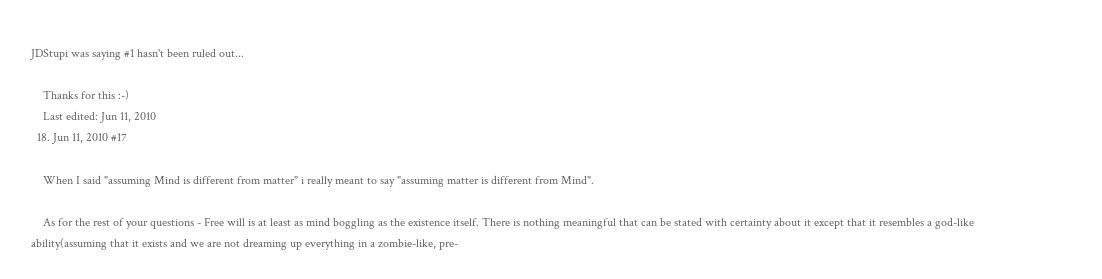JDStupi was saying #1 hasn't been ruled out...

    Thanks for this :-)
    Last edited: Jun 11, 2010
  18. Jun 11, 2010 #17

    When I said "assuming Mind is different from matter" i really meant to say "assuming matter is different from Mind".

    As for the rest of your questions - Free will is at least as mind boggling as the existence itself. There is nothing meaningful that can be stated with certainty about it except that it resembles a god-like ability(assuming that it exists and we are not dreaming up everything in a zombie-like, pre-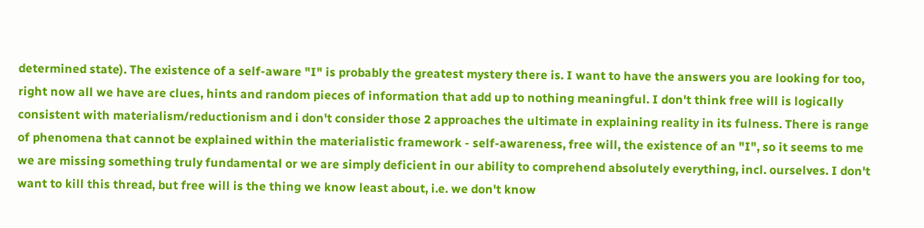determined state). The existence of a self-aware "I" is probably the greatest mystery there is. I want to have the answers you are looking for too, right now all we have are clues, hints and random pieces of information that add up to nothing meaningful. I don't think free will is logically consistent with materialism/reductionism and i don't consider those 2 approaches the ultimate in explaining reality in its fulness. There is range of phenomena that cannot be explained within the materialistic framework - self-awareness, free will, the existence of an "I", so it seems to me we are missing something truly fundamental or we are simply deficient in our ability to comprehend absolutely everything, incl. ourselves. I don't want to kill this thread, but free will is the thing we know least about, i.e. we don't know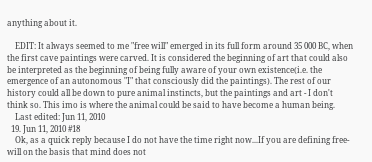anything about it.

    EDIT: It always seemed to me "free will" emerged in its full form around 35 000 BC, when the first cave paintings were carved. It is considered the beginning of art that could also be interpreted as the beginning of being fully aware of your own existence(i.e. the emergence of an autonomous "I" that consciously did the paintings). The rest of our history could all be down to pure animal instincts, but the paintings and art - I don't think so. This imo is where the animal could be said to have become a human being.
    Last edited: Jun 11, 2010
  19. Jun 11, 2010 #18
    Ok, as a quick reply because I do not have the time right now...If you are defining free-will on the basis that mind does not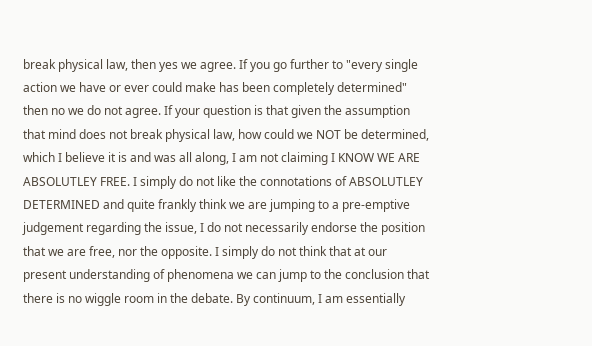break physical law, then yes we agree. If you go further to "every single action we have or ever could make has been completely determined" then no we do not agree. If your question is that given the assumption that mind does not break physical law, how could we NOT be determined, which I believe it is and was all along, I am not claiming I KNOW WE ARE ABSOLUTLEY FREE. I simply do not like the connotations of ABSOLUTLEY DETERMINED and quite frankly think we are jumping to a pre-emptive judgement regarding the issue, I do not necessarily endorse the position that we are free, nor the opposite. I simply do not think that at our present understanding of phenomena we can jump to the conclusion that there is no wiggle room in the debate. By continuum, I am essentially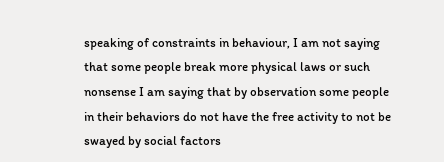speaking of constraints in behaviour, I am not saying that some people break more physical laws or such nonsense I am saying that by observation some people in their behaviors do not have the free activity to not be swayed by social factors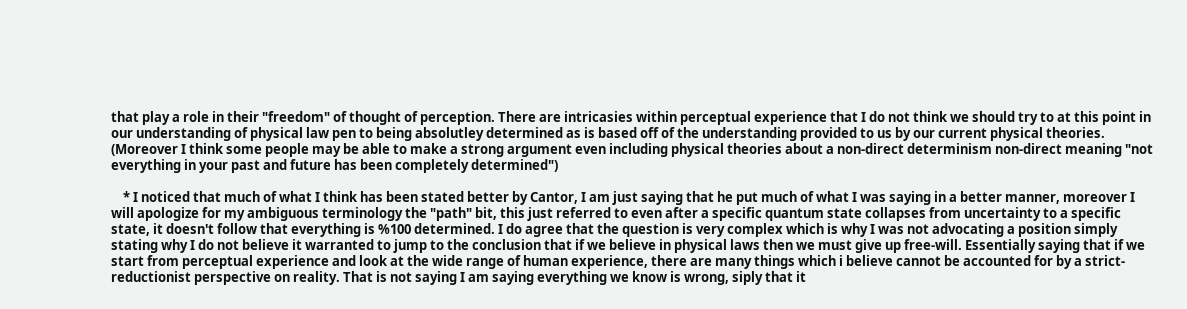that play a role in their "freedom" of thought of perception. There are intricasies within perceptual experience that I do not think we should try to at this point in our understanding of physical law pen to being absolutley determined as is based off of the understanding provided to us by our current physical theories. (Moreover I think some people may be able to make a strong argument even including physical theories about a non-direct determinism non-direct meaning "not everything in your past and future has been completely determined")

    * I noticed that much of what I think has been stated better by Cantor, I am just saying that he put much of what I was saying in a better manner, moreover I will apologize for my ambiguous terminology the "path" bit, this just referred to even after a specific quantum state collapses from uncertainty to a specific state, it doesn't follow that everything is %100 determined. I do agree that the question is very complex which is why I was not advocating a position simply stating why I do not believe it warranted to jump to the conclusion that if we believe in physical laws then we must give up free-will. Essentially saying that if we start from perceptual experience and look at the wide range of human experience, there are many things which i believe cannot be accounted for by a strict-reductionist perspective on reality. That is not saying I am saying everything we know is wrong, siply that it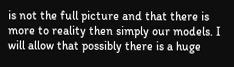is not the full picture and that there is more to reality then simply our models. I will allow that possibly there is a huge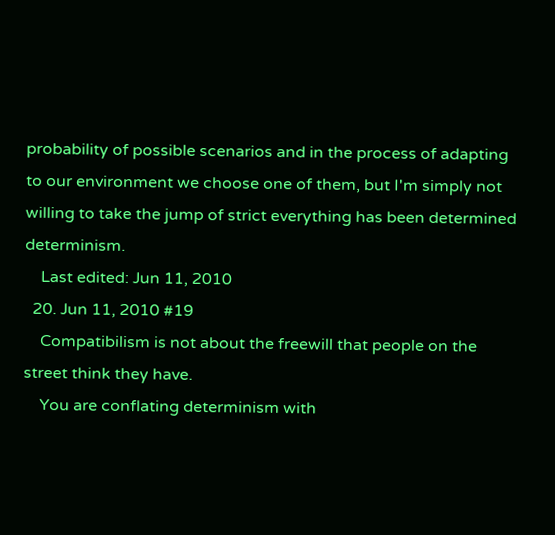probability of possible scenarios and in the process of adapting to our environment we choose one of them, but I'm simply not willing to take the jump of strict everything has been determined determinism.
    Last edited: Jun 11, 2010
  20. Jun 11, 2010 #19
    Compatibilism is not about the freewill that people on the street think they have.
    You are conflating determinism with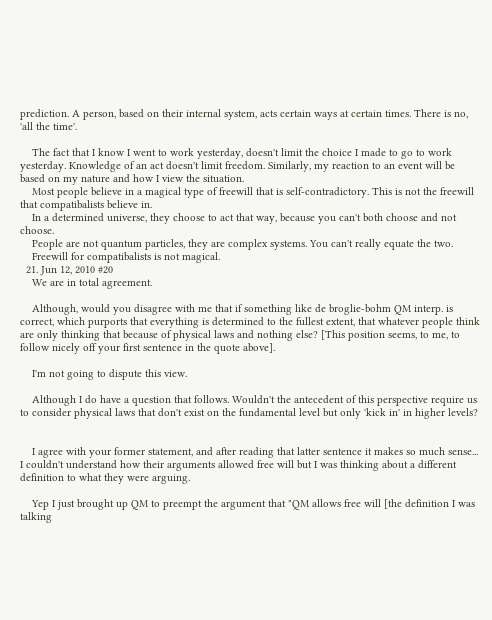prediction. A person, based on their internal system, acts certain ways at certain times. There is no, 'all the time'.

    The fact that I know I went to work yesterday, doesn't limit the choice I made to go to work yesterday. Knowledge of an act doesn't limit freedom. Similarly, my reaction to an event will be based on my nature and how I view the situation.
    Most people believe in a magical type of freewill that is self-contradictory. This is not the freewill that compatibalists believe in.
    In a determined universe, they choose to act that way, because you can't both choose and not choose.
    People are not quantum particles, they are complex systems. You can't really equate the two.
    Freewill for compatibalists is not magical.
  21. Jun 12, 2010 #20
    We are in total agreement.

    Although, would you disagree with me that if something like de broglie-bohm QM interp. is correct, which purports that everything is determined to the fullest extent, that whatever people think are only thinking that because of physical laws and nothing else? [This position seems, to me, to follow nicely off your first sentence in the quote above].

    I'm not going to dispute this view.

    Although I do have a question that follows. Wouldn't the antecedent of this perspective require us to consider physical laws that don't exist on the fundamental level but only 'kick in' in higher levels?


    I agree with your former statement, and after reading that latter sentence it makes so much sense... I couldn't understand how their arguments allowed free will but I was thinking about a different definition to what they were arguing.

    Yep I just brought up QM to preempt the argument that "QM allows free will [the definition I was talking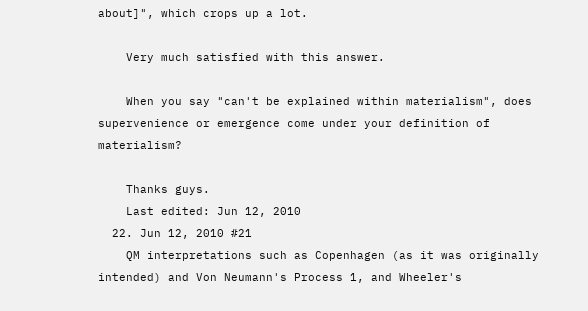about]", which crops up a lot.

    Very much satisfied with this answer.

    When you say "can't be explained within materialism", does supervenience or emergence come under your definition of materialism?

    Thanks guys.
    Last edited: Jun 12, 2010
  22. Jun 12, 2010 #21
    QM interpretations such as Copenhagen (as it was originally intended) and Von Neumann's Process 1, and Wheeler's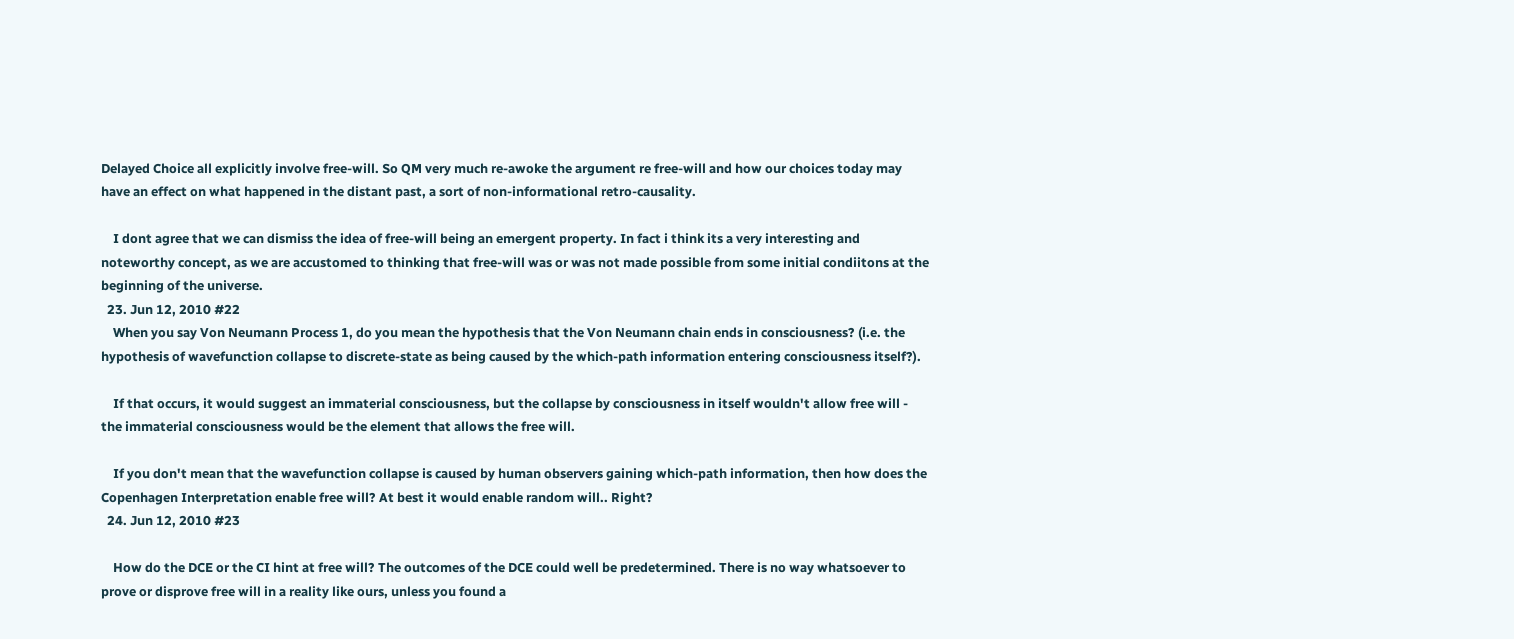Delayed Choice all explicitly involve free-will. So QM very much re-awoke the argument re free-will and how our choices today may have an effect on what happened in the distant past, a sort of non-informational retro-causality.

    I dont agree that we can dismiss the idea of free-will being an emergent property. In fact i think its a very interesting and noteworthy concept, as we are accustomed to thinking that free-will was or was not made possible from some initial condiitons at the beginning of the universe.
  23. Jun 12, 2010 #22
    When you say Von Neumann Process 1, do you mean the hypothesis that the Von Neumann chain ends in consciousness? (i.e. the hypothesis of wavefunction collapse to discrete-state as being caused by the which-path information entering consciousness itself?).

    If that occurs, it would suggest an immaterial consciousness, but the collapse by consciousness in itself wouldn't allow free will - the immaterial consciousness would be the element that allows the free will.

    If you don't mean that the wavefunction collapse is caused by human observers gaining which-path information, then how does the Copenhagen Interpretation enable free will? At best it would enable random will.. Right?
  24. Jun 12, 2010 #23

    How do the DCE or the CI hint at free will? The outcomes of the DCE could well be predetermined. There is no way whatsoever to prove or disprove free will in a reality like ours, unless you found a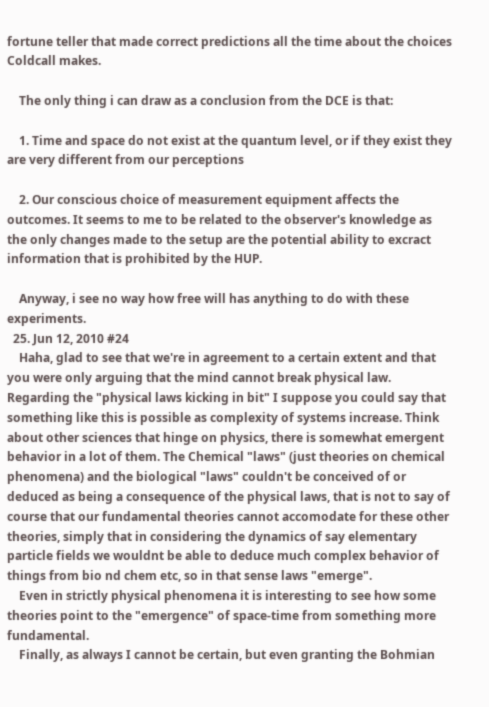fortune teller that made correct predictions all the time about the choices Coldcall makes.

    The only thing i can draw as a conclusion from the DCE is that:

    1. Time and space do not exist at the quantum level, or if they exist they are very different from our perceptions

    2. Our conscious choice of measurement equipment affects the outcomes. It seems to me to be related to the observer's knowledge as the only changes made to the setup are the potential ability to excract information that is prohibited by the HUP.

    Anyway, i see no way how free will has anything to do with these experiments.
  25. Jun 12, 2010 #24
    Haha, glad to see that we're in agreement to a certain extent and that you were only arguing that the mind cannot break physical law. Regarding the "physical laws kicking in bit" I suppose you could say that something like this is possible as complexity of systems increase. Think about other sciences that hinge on physics, there is somewhat emergent behavior in a lot of them. The Chemical "laws" (just theories on chemical phenomena) and the biological "laws" couldn't be conceived of or deduced as being a consequence of the physical laws, that is not to say of course that our fundamental theories cannot accomodate for these other theories, simply that in considering the dynamics of say elementary particle fields we wouldnt be able to deduce much complex behavior of things from bio nd chem etc, so in that sense laws "emerge".
    Even in strictly physical phenomena it is interesting to see how some theories point to the "emergence" of space-time from something more fundamental.
    Finally, as always I cannot be certain, but even granting the Bohmian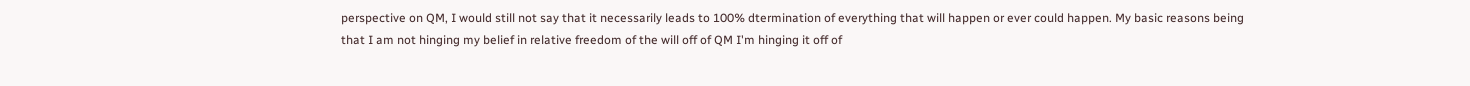perspective on QM, I would still not say that it necessarily leads to 100% dtermination of everything that will happen or ever could happen. My basic reasons being that I am not hinging my belief in relative freedom of the will off of QM I'm hinging it off of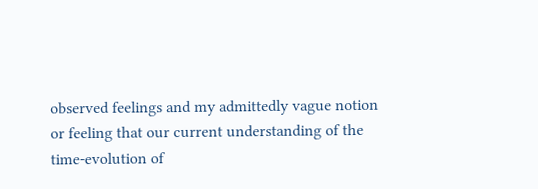observed feelings and my admittedly vague notion or feeling that our current understanding of the time-evolution of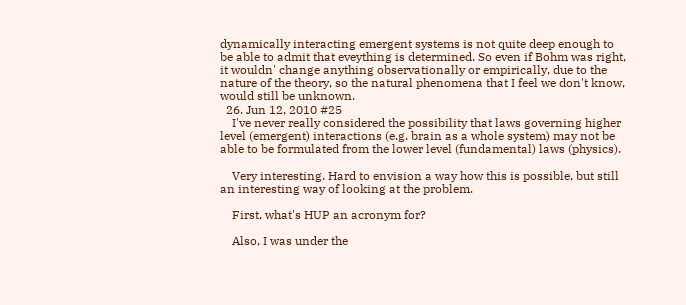dynamically interacting emergent systems is not quite deep enough to be able to admit that eveything is determined. So even if Bohm was right, it wouldn' change anything observationally or empirically, due to the nature of the theory, so the natural phenomena that I feel we don't know, would still be unknown.
  26. Jun 12, 2010 #25
    I've never really considered the possibility that laws governing higher level (emergent) interactions (e.g. brain as a whole system) may not be able to be formulated from the lower level (fundamental) laws (physics).

    Very interesting. Hard to envision a way how this is possible, but still an interesting way of looking at the problem.

    First, what's HUP an acronym for?

    Also, I was under the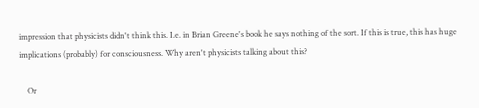impression that physicists didn't think this. I.e. in Brian Greene's book he says nothing of the sort. If this is true, this has huge implications (probably) for consciousness. Why aren't physicists talking about this?

    Or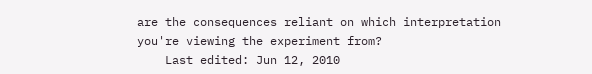are the consequences reliant on which interpretation you're viewing the experiment from?
    Last edited: Jun 12, 2010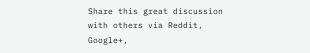Share this great discussion with others via Reddit, Google+,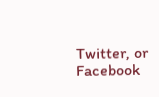Twitter, or Facebook